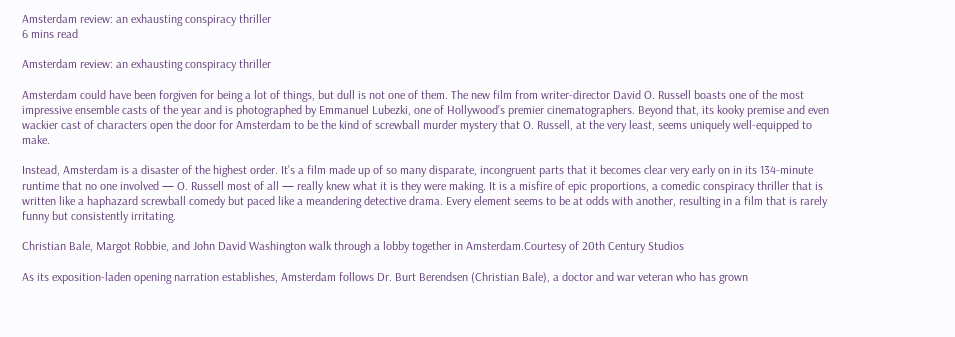Amsterdam review: an exhausting conspiracy thriller
6 mins read

Amsterdam review: an exhausting conspiracy thriller

Amsterdam could have been forgiven for being a lot of things, but dull is not one of them. The new film from writer-director David O. Russell boasts one of the most impressive ensemble casts of the year and is photographed by Emmanuel Lubezki, one of Hollywood’s premier cinematographers. Beyond that, its kooky premise and even wackier cast of characters open the door for Amsterdam to be the kind of screwball murder mystery that O. Russell, at the very least, seems uniquely well-equipped to make.

Instead, Amsterdam is a disaster of the highest order. It’s a film made up of so many disparate, incongruent parts that it becomes clear very early on in its 134-minute runtime that no one involved — O. Russell most of all — really knew what it is they were making. It is a misfire of epic proportions, a comedic conspiracy thriller that is written like a haphazard screwball comedy but paced like a meandering detective drama. Every element seems to be at odds with another, resulting in a film that is rarely funny but consistently irritating.

Christian Bale, Margot Robbie, and John David Washington walk through a lobby together in Amsterdam.Courtesy of 20th Century Studios

As its exposition-laden opening narration establishes, Amsterdam follows Dr. Burt Berendsen (Christian Bale), a doctor and war veteran who has grown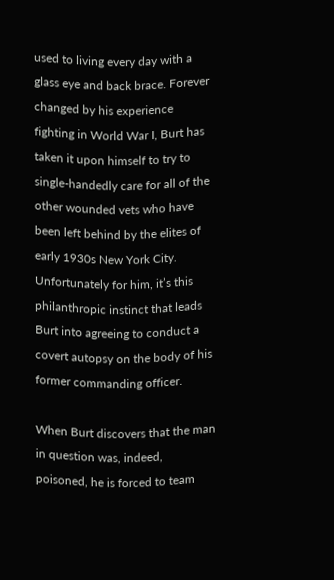used to living every day with a glass eye and back brace. Forever changed by his experience fighting in World War I, Burt has taken it upon himself to try to single-handedly care for all of the other wounded vets who have been left behind by the elites of early 1930s New York City. Unfortunately for him, it’s this philanthropic instinct that leads Burt into agreeing to conduct a covert autopsy on the body of his former commanding officer.

When Burt discovers that the man in question was, indeed, poisoned, he is forced to team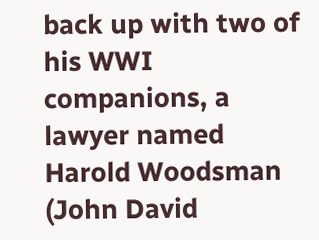back up with two of his WWI companions, a lawyer named Harold Woodsman (John David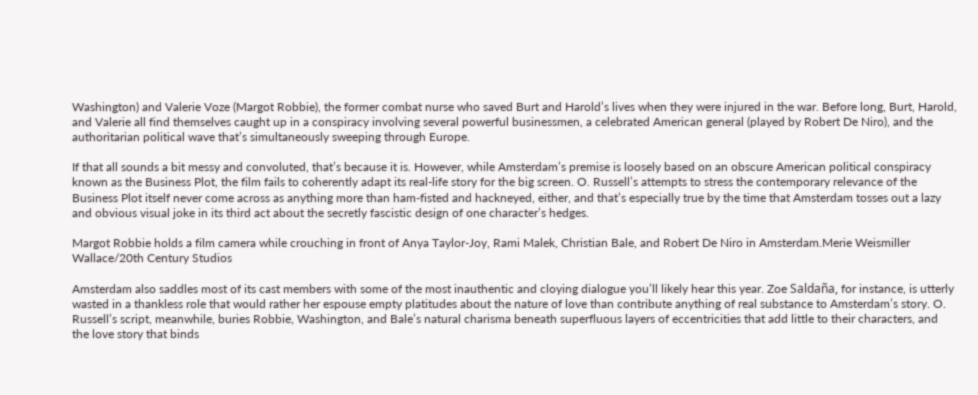Washington) and Valerie Voze (Margot Robbie), the former combat nurse who saved Burt and Harold’s lives when they were injured in the war. Before long, Burt, Harold, and Valerie all find themselves caught up in a conspiracy involving several powerful businessmen, a celebrated American general (played by Robert De Niro), and the authoritarian political wave that’s simultaneously sweeping through Europe.

If that all sounds a bit messy and convoluted, that’s because it is. However, while Amsterdam’s premise is loosely based on an obscure American political conspiracy known as the Business Plot, the film fails to coherently adapt its real-life story for the big screen. O. Russell’s attempts to stress the contemporary relevance of the Business Plot itself never come across as anything more than ham-fisted and hackneyed, either, and that’s especially true by the time that Amsterdam tosses out a lazy and obvious visual joke in its third act about the secretly fascistic design of one character’s hedges.

Margot Robbie holds a film camera while crouching in front of Anya Taylor-Joy, Rami Malek, Christian Bale, and Robert De Niro in Amsterdam.Merie Weismiller Wallace/20th Century Studios

Amsterdam also saddles most of its cast members with some of the most inauthentic and cloying dialogue you’ll likely hear this year. Zoe Saldaña, for instance, is utterly wasted in a thankless role that would rather her espouse empty platitudes about the nature of love than contribute anything of real substance to Amsterdam’s story. O. Russell’s script, meanwhile, buries Robbie, Washington, and Bale’s natural charisma beneath superfluous layers of eccentricities that add little to their characters, and the love story that binds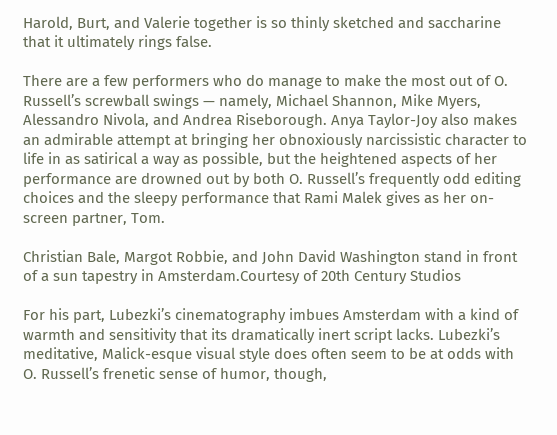Harold, Burt, and Valerie together is so thinly sketched and saccharine that it ultimately rings false.

There are a few performers who do manage to make the most out of O. Russell’s screwball swings — namely, Michael Shannon, Mike Myers, Alessandro Nivola, and Andrea Riseborough. Anya Taylor-Joy also makes an admirable attempt at bringing her obnoxiously narcissistic character to life in as satirical a way as possible, but the heightened aspects of her performance are drowned out by both O. Russell’s frequently odd editing choices and the sleepy performance that Rami Malek gives as her on-screen partner, Tom.

Christian Bale, Margot Robbie, and John David Washington stand in front of a sun tapestry in Amsterdam.Courtesy of 20th Century Studios

For his part, Lubezki’s cinematography imbues Amsterdam with a kind of warmth and sensitivity that its dramatically inert script lacks. Lubezki’s meditative, Malick-esque visual style does often seem to be at odds with O. Russell’s frenetic sense of humor, though,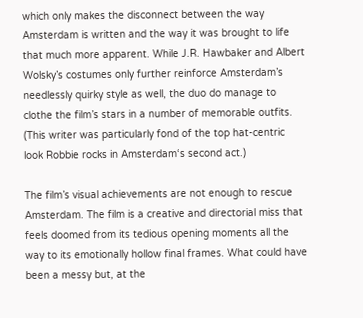which only makes the disconnect between the way Amsterdam is written and the way it was brought to life that much more apparent. While J.R. Hawbaker and Albert Wolsky’s costumes only further reinforce Amsterdam’s needlessly quirky style as well, the duo do manage to clothe the film’s stars in a number of memorable outfits. (This writer was particularly fond of the top hat-centric look Robbie rocks in Amsterdam‘s second act.)

The film’s visual achievements are not enough to rescue Amsterdam. The film is a creative and directorial miss that feels doomed from its tedious opening moments all the way to its emotionally hollow final frames. What could have been a messy but, at the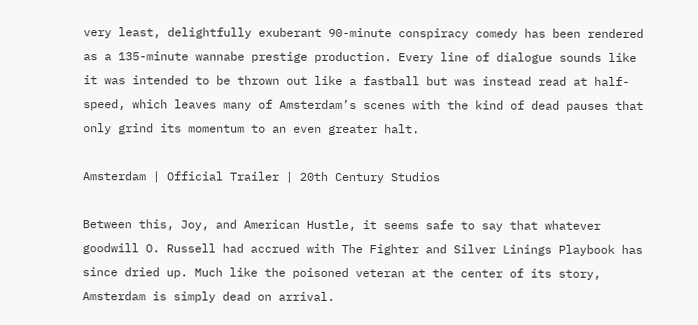very least, delightfully exuberant 90-minute conspiracy comedy has been rendered as a 135-minute wannabe prestige production. Every line of dialogue sounds like it was intended to be thrown out like a fastball but was instead read at half-speed, which leaves many of Amsterdam’s scenes with the kind of dead pauses that only grind its momentum to an even greater halt.

Amsterdam | Official Trailer | 20th Century Studios

Between this, Joy, and American Hustle, it seems safe to say that whatever goodwill O. Russell had accrued with The Fighter and Silver Linings Playbook has since dried up. Much like the poisoned veteran at the center of its story, Amsterdam is simply dead on arrival.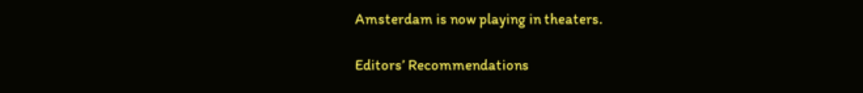Amsterdam is now playing in theaters.

Editors’ Recommendations